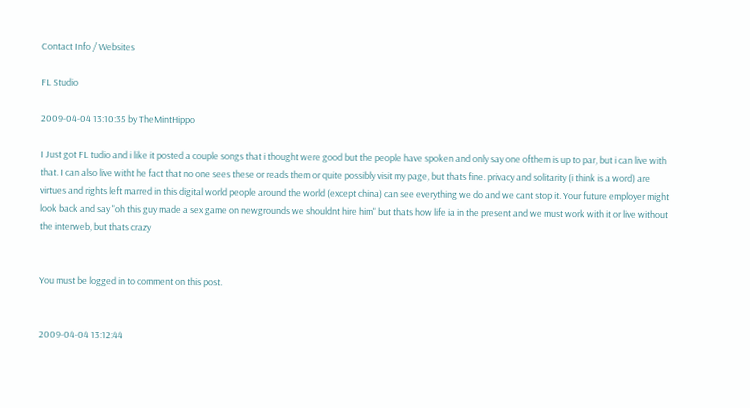Contact Info / Websites

FL Studio

2009-04-04 13:10:35 by TheMintHippo

I Just got FL tudio and i like it posted a couple songs that i thought were good but the people have spoken and only say one ofthem is up to par, but i can live with that. I can also live witht he fact that no one sees these or reads them or quite possibly visit my page, but thats fine. privacy and solitarity (i think is a word) are virtues and rights left marred in this digital world people around the world (except china) can see everything we do and we cant stop it. Your future employer might look back and say "oh this guy made a sex game on newgrounds we shouldnt hire him" but thats how life ia in the present and we must work with it or live without the interweb, but thats crazy


You must be logged in to comment on this post.


2009-04-04 13:12:44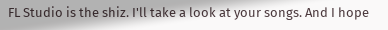FL Studio is the shiz. I'll take a look at your songs. And I hope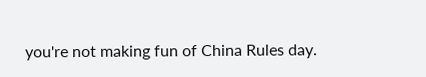you're not making fun of China Rules day.